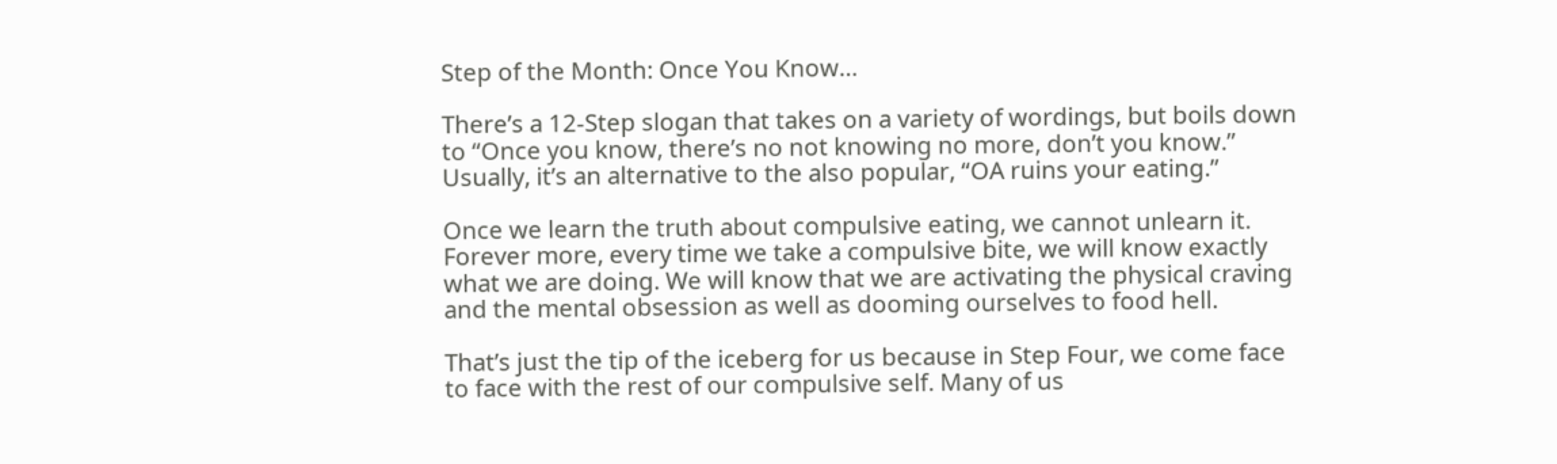Step of the Month: Once You Know…

There’s a 12-Step slogan that takes on a variety of wordings, but boils down to “Once you know, there’s no not knowing no more, don’t you know.” Usually, it’s an alternative to the also popular, “OA ruins your eating.”

Once we learn the truth about compulsive eating, we cannot unlearn it. Forever more, every time we take a compulsive bite, we will know exactly what we are doing. We will know that we are activating the physical craving and the mental obsession as well as dooming ourselves to food hell.

That’s just the tip of the iceberg for us because in Step Four, we come face to face with the rest of our compulsive self. Many of us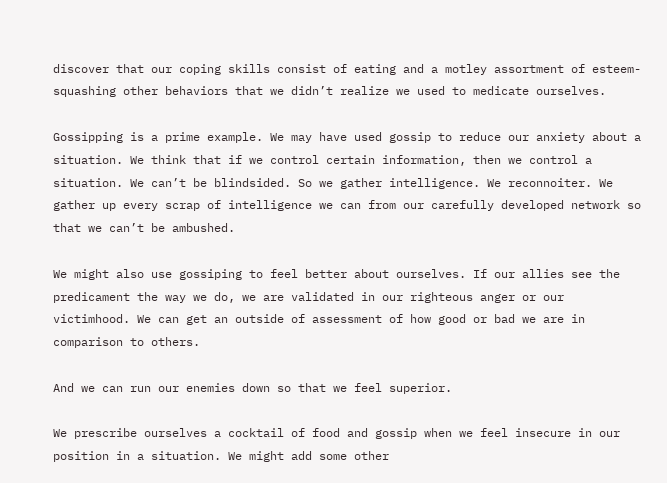discover that our coping skills consist of eating and a motley assortment of esteem-squashing other behaviors that we didn’t realize we used to medicate ourselves.

Gossipping is a prime example. We may have used gossip to reduce our anxiety about a situation. We think that if we control certain information, then we control a situation. We can’t be blindsided. So we gather intelligence. We reconnoiter. We gather up every scrap of intelligence we can from our carefully developed network so that we can’t be ambushed.

We might also use gossiping to feel better about ourselves. If our allies see the predicament the way we do, we are validated in our righteous anger or our victimhood. We can get an outside of assessment of how good or bad we are in comparison to others.

And we can run our enemies down so that we feel superior.

We prescribe ourselves a cocktail of food and gossip when we feel insecure in our position in a situation. We might add some other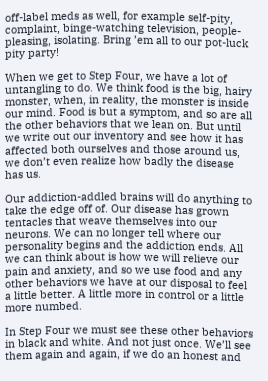off-label meds as well, for example self-pity, complaint, binge-watching television, people-pleasing, isolating. Bring ’em all to our pot-luck pity party!

When we get to Step Four, we have a lot of untangling to do. We think food is the big, hairy monster, when, in reality, the monster is inside our mind. Food is but a symptom, and so are all the other behaviors that we lean on. But until we write out our inventory and see how it has affected both ourselves and those around us, we don’t even realize how badly the disease has us.

Our addiction-addled brains will do anything to take the edge off of. Our disease has grown tentacles that weave themselves into our neurons. We can no longer tell where our personality begins and the addiction ends. All we can think about is how we will relieve our pain and anxiety, and so we use food and any other behaviors we have at our disposal to feel a little better. A little more in control or a little more numbed.

In Step Four we must see these other behaviors in black and white. And not just once. We’ll see them again and again, if we do an honest and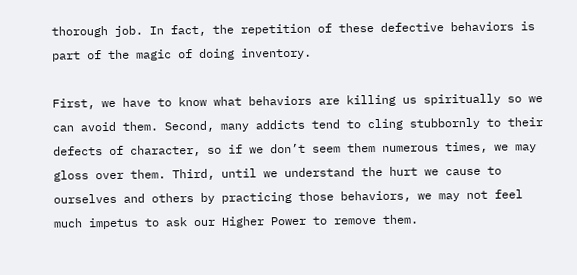thorough job. In fact, the repetition of these defective behaviors is part of the magic of doing inventory.

First, we have to know what behaviors are killing us spiritually so we can avoid them. Second, many addicts tend to cling stubbornly to their defects of character, so if we don’t seem them numerous times, we may gloss over them. Third, until we understand the hurt we cause to ourselves and others by practicing those behaviors, we may not feel much impetus to ask our Higher Power to remove them.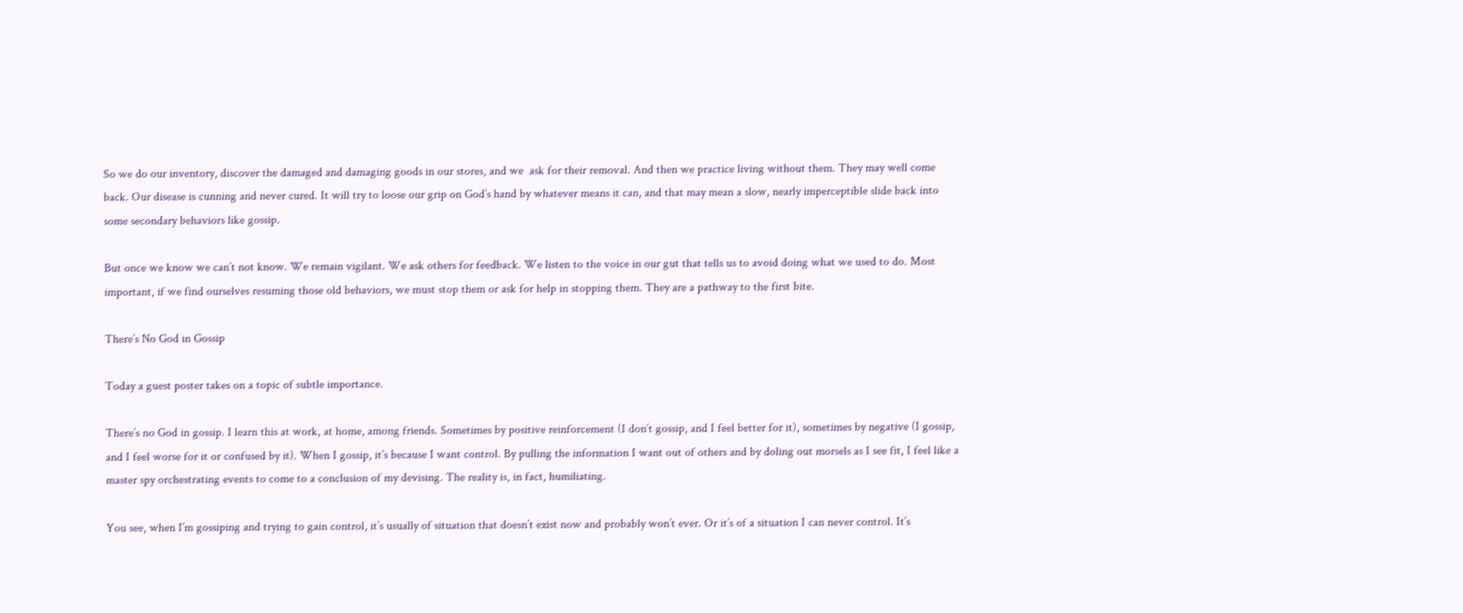So we do our inventory, discover the damaged and damaging goods in our stores, and we  ask for their removal. And then we practice living without them. They may well come back. Our disease is cunning and never cured. It will try to loose our grip on God’s hand by whatever means it can, and that may mean a slow, nearly imperceptible slide back into some secondary behaviors like gossip.

But once we know we can’t not know. We remain vigilant. We ask others for feedback. We listen to the voice in our gut that tells us to avoid doing what we used to do. Most important, if we find ourselves resuming those old behaviors, we must stop them or ask for help in stopping them. They are a pathway to the first bite.

There’s No God in Gossip

Today a guest poster takes on a topic of subtle importance.

There’s no God in gossip. I learn this at work, at home, among friends. Sometimes by positive reinforcement (I don’t gossip, and I feel better for it), sometimes by negative (I gossip, and I feel worse for it or confused by it). When I gossip, it’s because I want control. By pulling the information I want out of others and by doling out morsels as I see fit, I feel like a master spy orchestrating events to come to a conclusion of my devising. The reality is, in fact, humiliating.

You see, when I’m gossiping and trying to gain control, it’s usually of situation that doesn’t exist now and probably won’t ever. Or it’s of a situation I can never control. It’s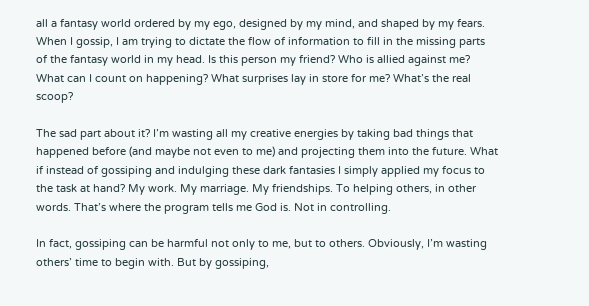all a fantasy world ordered by my ego, designed by my mind, and shaped by my fears. When I gossip, I am trying to dictate the flow of information to fill in the missing parts of the fantasy world in my head. Is this person my friend? Who is allied against me? What can I count on happening? What surprises lay in store for me? What’s the real scoop?

The sad part about it? I’m wasting all my creative energies by taking bad things that happened before (and maybe not even to me) and projecting them into the future. What if instead of gossiping and indulging these dark fantasies I simply applied my focus to the task at hand? My work. My marriage. My friendships. To helping others, in other words. That’s where the program tells me God is. Not in controlling.

In fact, gossiping can be harmful not only to me, but to others. Obviously, I’m wasting others’ time to begin with. But by gossiping,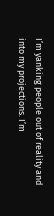I’m yanking people out of reality and into my projections. I’m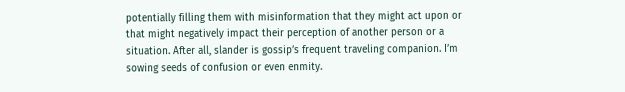potentially filling them with misinformation that they might act upon or that might negatively impact their perception of another person or a situation. After all, slander is gossip’s frequent traveling companion. I’m sowing seeds of confusion or even enmity.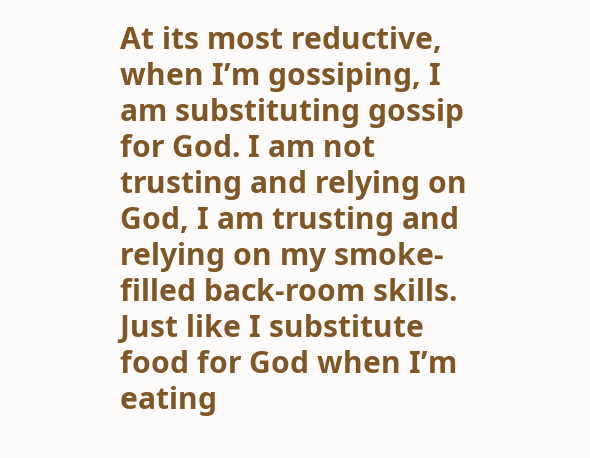At its most reductive, when I’m gossiping, I am substituting gossip for God. I am not trusting and relying on God, I am trusting and relying on my smoke-filled back-room skills. Just like I substitute food for God when I’m eating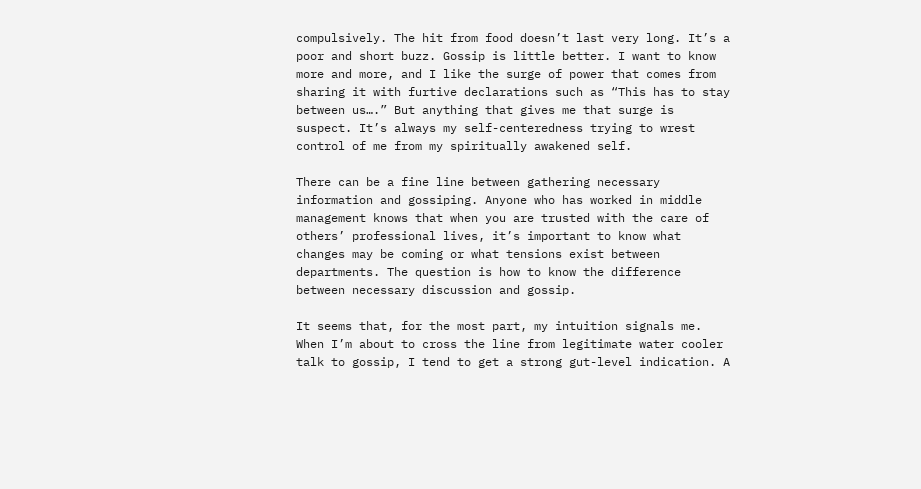compulsively. The hit from food doesn’t last very long. It’s a poor and short buzz. Gossip is little better. I want to know more and more, and I like the surge of power that comes from sharing it with furtive declarations such as “This has to stay between us….” But anything that gives me that surge is suspect. It’s always my self-centeredness trying to wrest control of me from my spiritually awakened self.

There can be a fine line between gathering necessary information and gossiping. Anyone who has worked in middle management knows that when you are trusted with the care of others’ professional lives, it’s important to know what changes may be coming or what tensions exist between departments. The question is how to know the difference between necessary discussion and gossip.

It seems that, for the most part, my intuition signals me. When I’m about to cross the line from legitimate water cooler talk to gossip, I tend to get a strong gut-level indication. A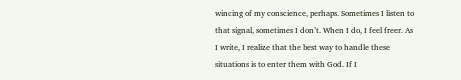wincing of my conscience, perhaps. Sometimes I listen to that signal, sometimes I don’t. When I do, I feel freer. As I write, I realize that the best way to handle these situations is to enter them with God. If I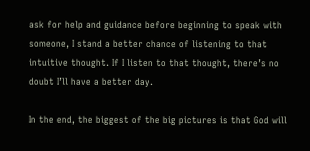ask for help and guidance before beginning to speak with someone, I stand a better chance of listening to that intuitive thought. If I listen to that thought, there’s no doubt I’ll have a better day.

In the end, the biggest of the big pictures is that God will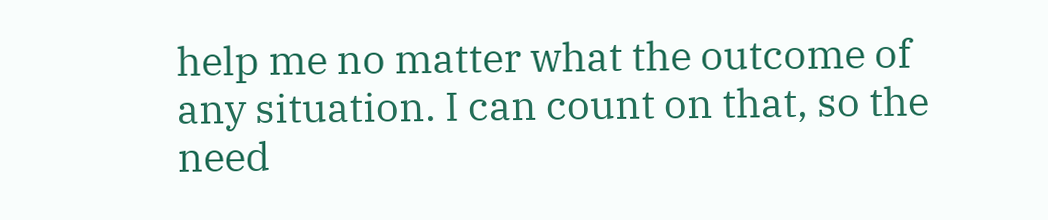help me no matter what the outcome of any situation. I can count on that, so the need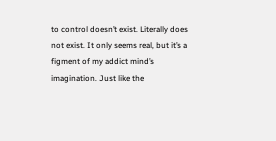to control doesn’t exist. Literally does not exist. It only seems real, but it’s a figment of my addict mind’s imagination. Just like the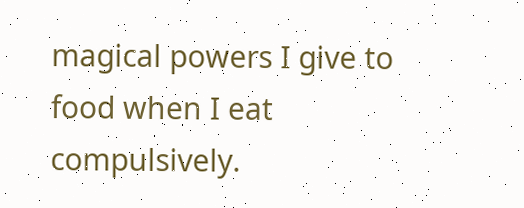magical powers I give to food when I eat compulsively.